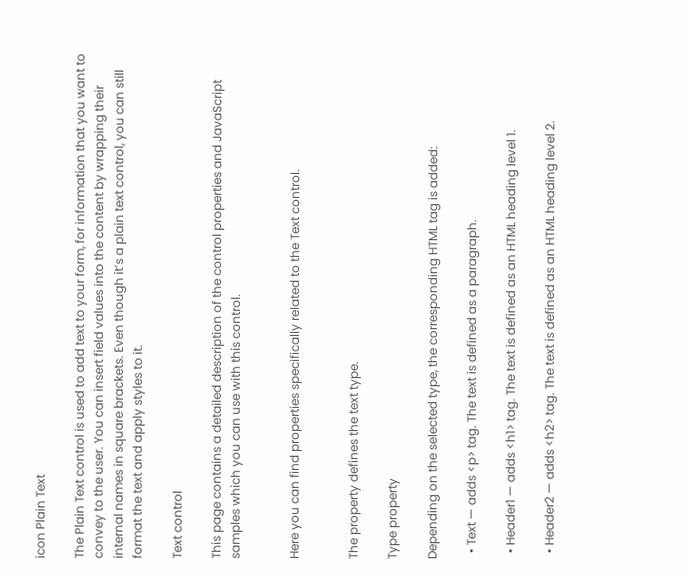icon Plain Text

The Plain Text control is used to add text to your form, for information that you want to convey to the user. You can insert field values into the content by wrapping their internal names in square brackets. Even though it’s a plain text control, you can still format the text and apply styles to it.

Text control

This page contains a detailed description of the control properties and JavaScript samples which you can use with this control.


Here you can find properties specifically related to the Text control.


The property defines the text type.

Type property

Depending on the selected type, the corresponding HTML tag is added:

  • Text — adds <p> tag. The text is defined as a paragraph.

  • Header1 — adds <h1> tag. The text is defined as an HTML heading level 1.

  • Header2 — adds <h2> tag. The text is defined as an HTML heading level 2.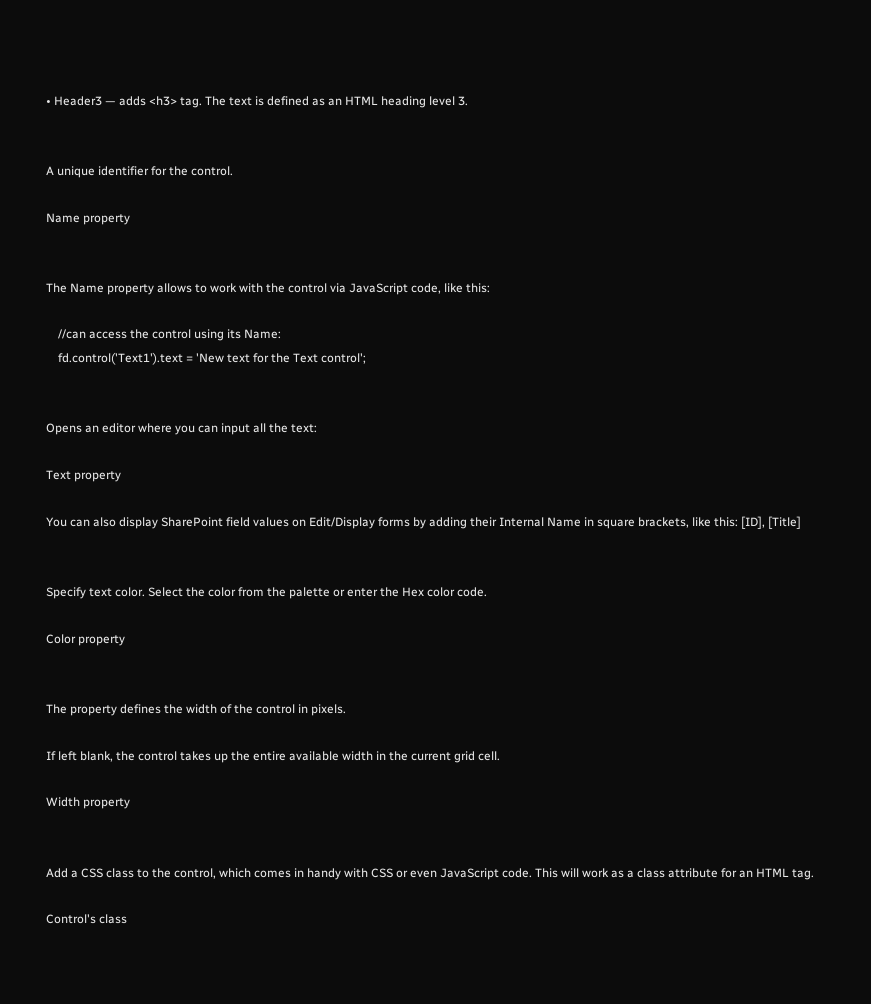• Header3 — adds <h3> tag. The text is defined as an HTML heading level 3.


A unique identifier for the control.

Name property


The Name property allows to work with the control via JavaScript code, like this:

    //can access the control using its Name:
    fd.control('Text1').text = 'New text for the Text control';


Opens an editor where you can input all the text:

Text property

You can also display SharePoint field values on Edit/Display forms by adding their Internal Name in square brackets, like this: [ID], [Title]


Specify text color. Select the color from the palette or enter the Hex color code.

Color property


The property defines the width of the control in pixels.

If left blank, the control takes up the entire available width in the current grid cell.

Width property


Add a CSS class to the control, which comes in handy with CSS or even JavaScript code. This will work as a class attribute for an HTML tag.

Control's class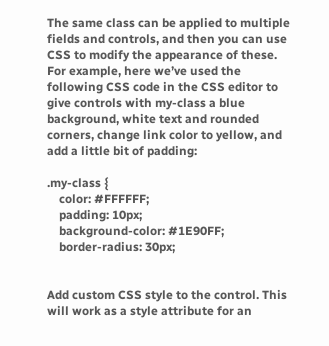The same class can be applied to multiple fields and controls, and then you can use CSS to modify the appearance of these. For example, here we’ve used the following CSS code in the CSS editor to give controls with my-class a blue background, white text and rounded corners, change link color to yellow, and add a little bit of padding:

.my-class {
    color: #FFFFFF;
    padding: 10px;
    background-color: #1E90FF;
    border-radius: 30px;


Add custom CSS style to the control. This will work as a style attribute for an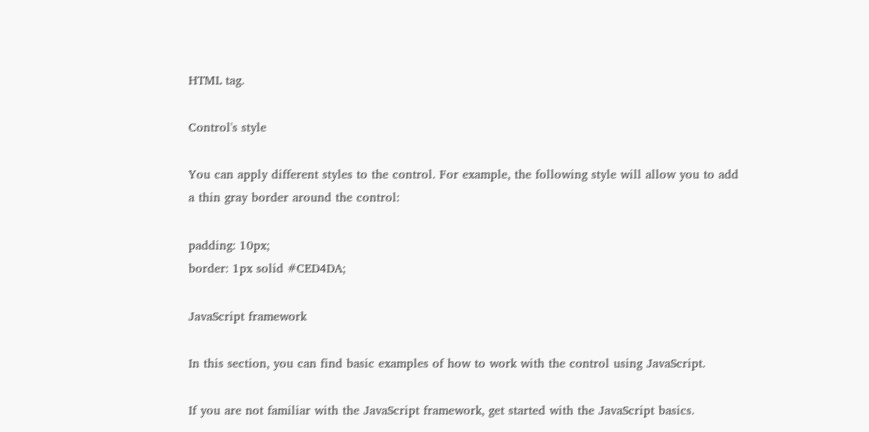HTML tag.

Control's style

You can apply different styles to the control. For example, the following style will allow you to add a thin gray border around the control:

padding: 10px;
border: 1px solid #CED4DA;

JavaScript framework

In this section, you can find basic examples of how to work with the control using JavaScript.

If you are not familiar with the JavaScript framework, get started with the JavaScript basics.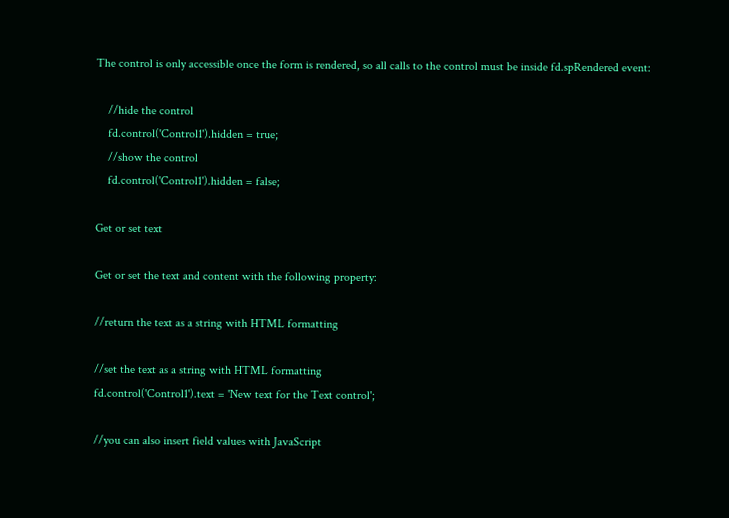The control is only accessible once the form is rendered, so all calls to the control must be inside fd.spRendered event:

    //hide the control
    fd.control('Control1').hidden = true;
    //show the control
    fd.control('Control1').hidden = false;

Get or set text

Get or set the text and content with the following property:

//return the text as a string with HTML formatting

//set the text as a string with HTML formatting
fd.control('Control1').text = 'New text for the Text control';

//you can also insert field values with JavaScript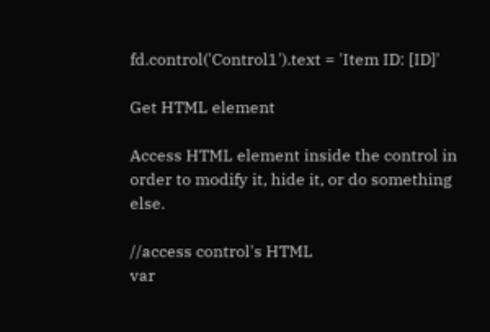fd.control('Control1').text = 'Item ID: [ID]'

Get HTML element

Access HTML element inside the control in order to modify it, hide it, or do something else.

//access control's HTML
var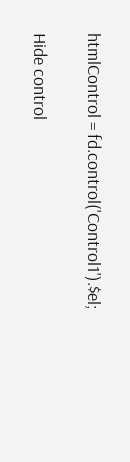htmlControl = fd.control('Control1').$el;

Hide control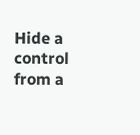Hide a control from a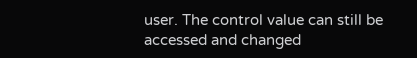user. The control value can still be accessed and changed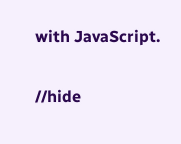with JavaScript.

//hide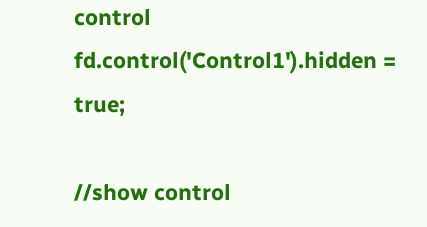control
fd.control('Control1').hidden = true;

//show control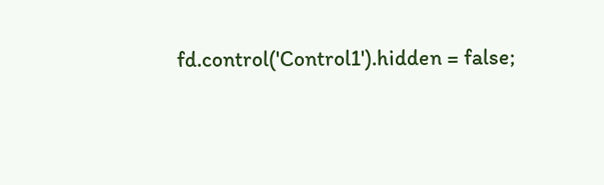fd.control('Control1').hidden = false;